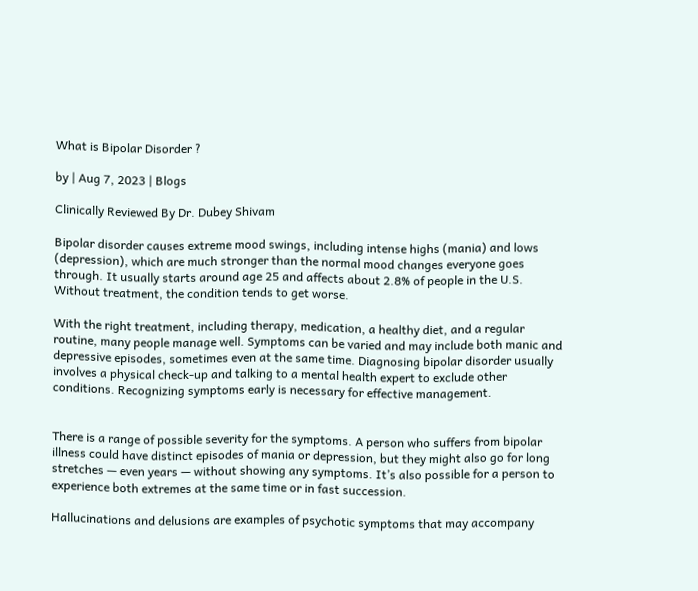What is Bipolar Disorder ?

by | Aug 7, 2023 | Blogs

Clinically Reviewed By Dr. Dubey Shivam

Bipolar disorder causes extreme mood swings, including intense highs (mania) and lows (depression), which are much stronger than the normal mood changes everyone goes through. It usually starts around age 25 and affects about 2.8% of people in the U.S. Without treatment, the condition tends to get worse.

With the right treatment, including therapy, medication, a healthy diet, and a regular routine, many people manage well. Symptoms can be varied and may include both manic and depressive episodes, sometimes even at the same time. Diagnosing bipolar disorder usually involves a physical check-up and talking to a mental health expert to exclude other conditions. Recognizing symptoms early is necessary for effective management.


There is a range of possible severity for the symptoms. A person who suffers from bipolar illness could have distinct episodes of mania or depression, but they might also go for long stretches — even years — without showing any symptoms. It’s also possible for a person to experience both extremes at the same time or in fast succession.

Hallucinations and delusions are examples of psychotic symptoms that may accompany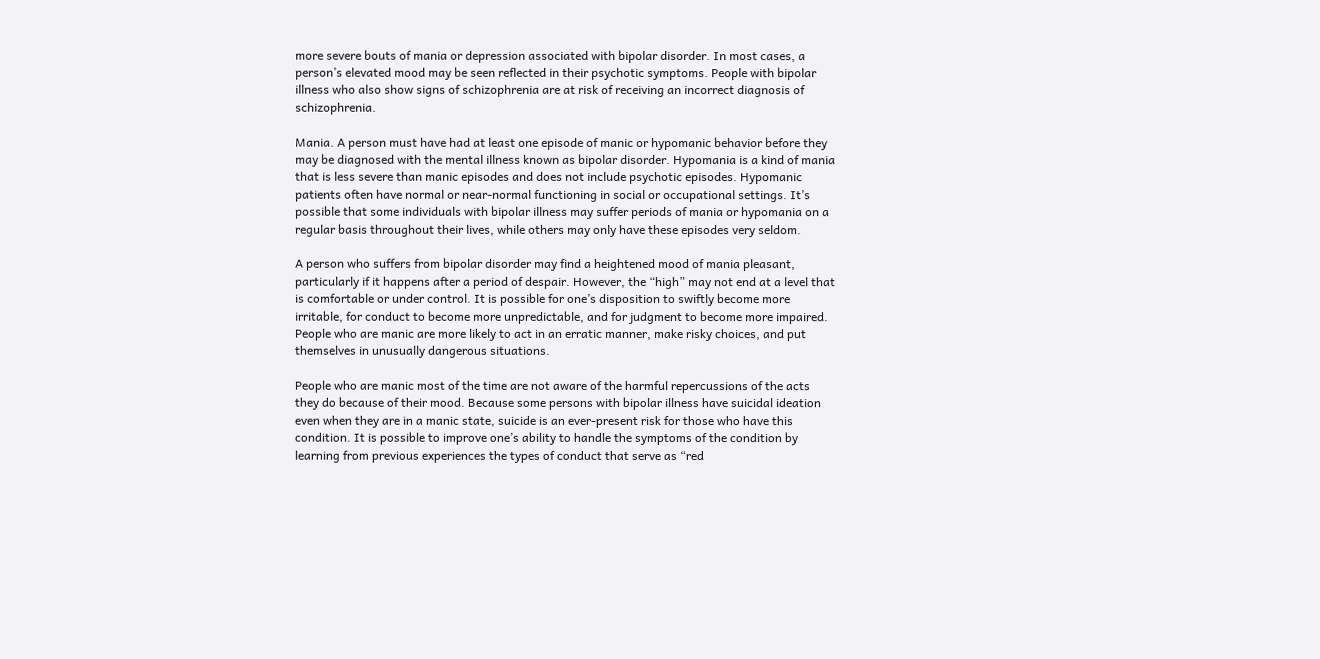more severe bouts of mania or depression associated with bipolar disorder. In most cases, a person’s elevated mood may be seen reflected in their psychotic symptoms. People with bipolar illness who also show signs of schizophrenia are at risk of receiving an incorrect diagnosis of schizophrenia.

Mania. A person must have had at least one episode of manic or hypomanic behavior before they may be diagnosed with the mental illness known as bipolar disorder. Hypomania is a kind of mania that is less severe than manic episodes and does not include psychotic episodes. Hypomanic patients often have normal or near-normal functioning in social or occupational settings. It’s possible that some individuals with bipolar illness may suffer periods of mania or hypomania on a regular basis throughout their lives, while others may only have these episodes very seldom.

A person who suffers from bipolar disorder may find a heightened mood of mania pleasant, particularly if it happens after a period of despair. However, the “high” may not end at a level that is comfortable or under control. It is possible for one’s disposition to swiftly become more irritable, for conduct to become more unpredictable, and for judgment to become more impaired. People who are manic are more likely to act in an erratic manner, make risky choices, and put themselves in unusually dangerous situations.

People who are manic most of the time are not aware of the harmful repercussions of the acts they do because of their mood. Because some persons with bipolar illness have suicidal ideation even when they are in a manic state, suicide is an ever-present risk for those who have this condition. It is possible to improve one’s ability to handle the symptoms of the condition by learning from previous experiences the types of conduct that serve as “red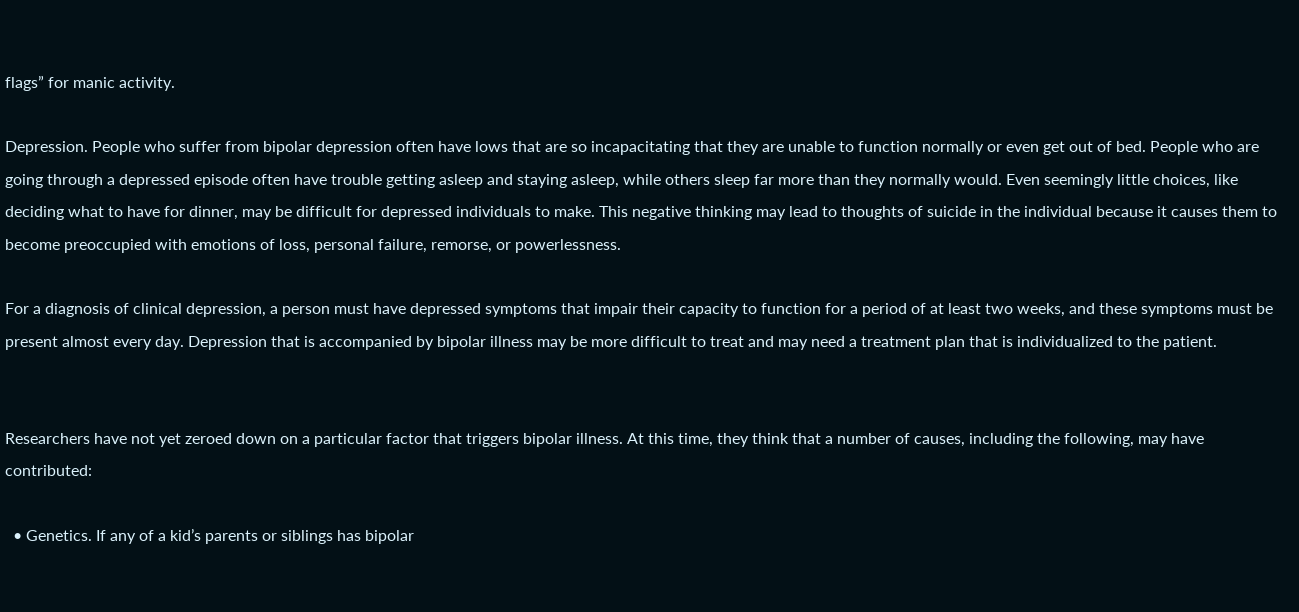flags” for manic activity.

Depression. People who suffer from bipolar depression often have lows that are so incapacitating that they are unable to function normally or even get out of bed. People who are going through a depressed episode often have trouble getting asleep and staying asleep, while others sleep far more than they normally would. Even seemingly little choices, like deciding what to have for dinner, may be difficult for depressed individuals to make. This negative thinking may lead to thoughts of suicide in the individual because it causes them to become preoccupied with emotions of loss, personal failure, remorse, or powerlessness.

For a diagnosis of clinical depression, a person must have depressed symptoms that impair their capacity to function for a period of at least two weeks, and these symptoms must be present almost every day. Depression that is accompanied by bipolar illness may be more difficult to treat and may need a treatment plan that is individualized to the patient.


Researchers have not yet zeroed down on a particular factor that triggers bipolar illness. At this time, they think that a number of causes, including the following, may have contributed:

  • Genetics. If any of a kid’s parents or siblings has bipolar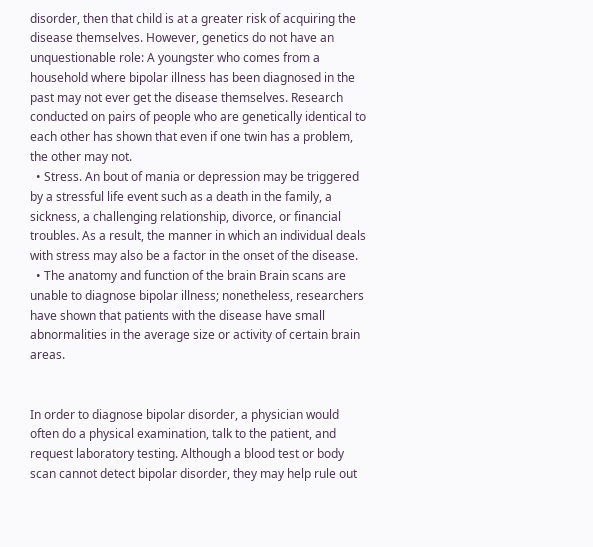disorder, then that child is at a greater risk of acquiring the disease themselves. However, genetics do not have an unquestionable role: A youngster who comes from a household where bipolar illness has been diagnosed in the past may not ever get the disease themselves. Research conducted on pairs of people who are genetically identical to each other has shown that even if one twin has a problem, the other may not.
  • Stress. An bout of mania or depression may be triggered by a stressful life event such as a death in the family, a sickness, a challenging relationship, divorce, or financial troubles. As a result, the manner in which an individual deals with stress may also be a factor in the onset of the disease.
  • The anatomy and function of the brain Brain scans are unable to diagnose bipolar illness; nonetheless, researchers have shown that patients with the disease have small abnormalities in the average size or activity of certain brain areas.


In order to diagnose bipolar disorder, a physician would often do a physical examination, talk to the patient, and request laboratory testing. Although a blood test or body scan cannot detect bipolar disorder, they may help rule out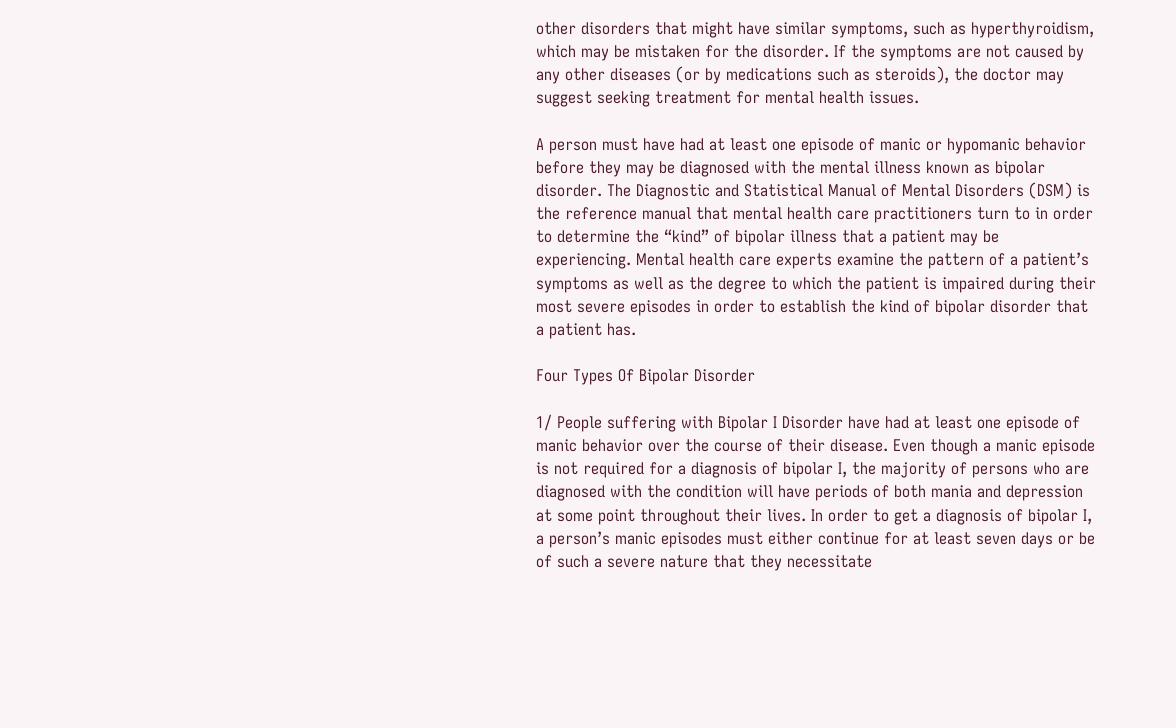other disorders that might have similar symptoms, such as hyperthyroidism, which may be mistaken for the disorder. If the symptoms are not caused by any other diseases (or by medications such as steroids), the doctor may suggest seeking treatment for mental health issues.

A person must have had at least one episode of manic or hypomanic behavior before they may be diagnosed with the mental illness known as bipolar disorder. The Diagnostic and Statistical Manual of Mental Disorders (DSM) is the reference manual that mental health care practitioners turn to in order to determine the “kind” of bipolar illness that a patient may be experiencing. Mental health care experts examine the pattern of a patient’s symptoms as well as the degree to which the patient is impaired during their most severe episodes in order to establish the kind of bipolar disorder that a patient has.

Four Types Of Bipolar Disorder

1/ People suffering with Bipolar I Disorder have had at least one episode of manic behavior over the course of their disease. Even though a manic episode is not required for a diagnosis of bipolar I, the majority of persons who are diagnosed with the condition will have periods of both mania and depression at some point throughout their lives. In order to get a diagnosis of bipolar I, a person’s manic episodes must either continue for at least seven days or be of such a severe nature that they necessitate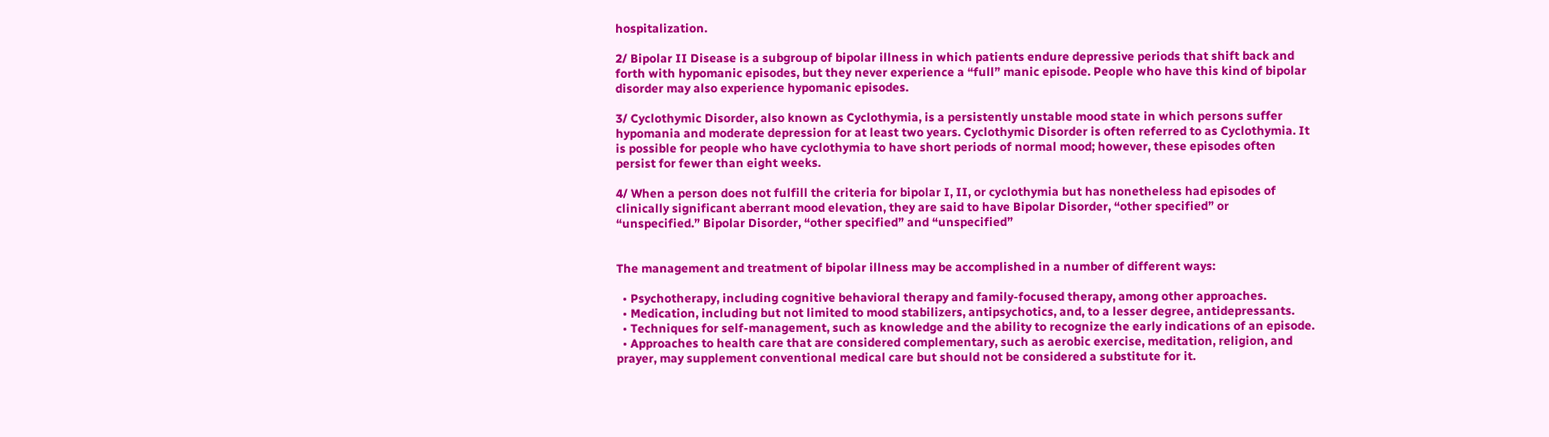hospitalization.

2/ Bipolar II Disease is a subgroup of bipolar illness in which patients endure depressive periods that shift back and forth with hypomanic episodes, but they never experience a “full” manic episode. People who have this kind of bipolar disorder may also experience hypomanic episodes.

3/ Cyclothymic Disorder, also known as Cyclothymia, is a persistently unstable mood state in which persons suffer hypomania and moderate depression for at least two years. Cyclothymic Disorder is often referred to as Cyclothymia. It is possible for people who have cyclothymia to have short periods of normal mood; however, these episodes often persist for fewer than eight weeks.

4/ When a person does not fulfill the criteria for bipolar I, II, or cyclothymia but has nonetheless had episodes of clinically significant aberrant mood elevation, they are said to have Bipolar Disorder, “other specified” or “unspecified.” Bipolar Disorder, “other specified” and “unspecified”


The management and treatment of bipolar illness may be accomplished in a number of different ways:

  • Psychotherapy, including cognitive behavioral therapy and family-focused therapy, among other approaches.
  • Medication, including but not limited to mood stabilizers, antipsychotics, and, to a lesser degree, antidepressants.
  • Techniques for self-management, such as knowledge and the ability to recognize the early indications of an episode.
  • Approaches to health care that are considered complementary, such as aerobic exercise, meditation, religion, and prayer, may supplement conventional medical care but should not be considered a substitute for it.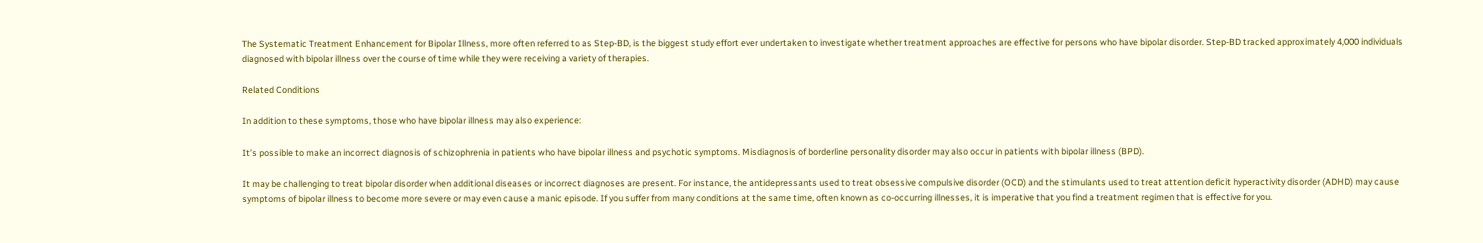The Systematic Treatment Enhancement for Bipolar Illness, more often referred to as Step-BD, is the biggest study effort ever undertaken to investigate whether treatment approaches are effective for persons who have bipolar disorder. Step-BD tracked approximately 4,000 individuals diagnosed with bipolar illness over the course of time while they were receiving a variety of therapies.

Related Conditions

In addition to these symptoms, those who have bipolar illness may also experience:

It’s possible to make an incorrect diagnosis of schizophrenia in patients who have bipolar illness and psychotic symptoms. Misdiagnosis of borderline personality disorder may also occur in patients with bipolar illness (BPD).

It may be challenging to treat bipolar disorder when additional diseases or incorrect diagnoses are present. For instance, the antidepressants used to treat obsessive compulsive disorder (OCD) and the stimulants used to treat attention deficit hyperactivity disorder (ADHD) may cause symptoms of bipolar illness to become more severe or may even cause a manic episode. If you suffer from many conditions at the same time, often known as co-occurring illnesses, it is imperative that you find a treatment regimen that is effective for you.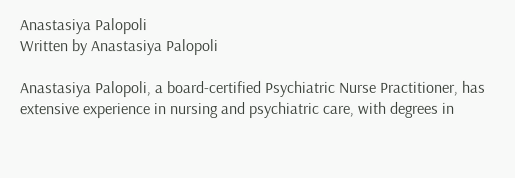Anastasiya Palopoli
Written by Anastasiya Palopoli

Anastasiya Palopoli, a board-certified Psychiatric Nurse Practitioner, has extensive experience in nursing and psychiatric care, with degrees in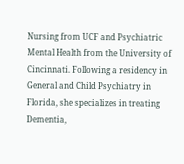Nursing from UCF and Psychiatric Mental Health from the University of Cincinnati. Following a residency in General and Child Psychiatry in Florida, she specializes in treating Dementia,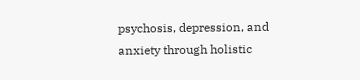psychosis, depression, and anxiety through holistic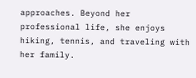approaches. Beyond her professional life, she enjoys hiking, tennis, and traveling with her family.